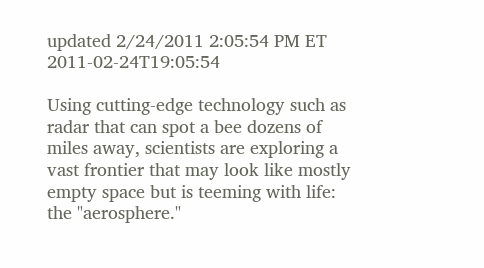updated 2/24/2011 2:05:54 PM ET 2011-02-24T19:05:54

Using cutting-edge technology such as radar that can spot a bee dozens of miles away, scientists are exploring a vast frontier that may look like mostly empty space but is teeming with life: the "aerosphere."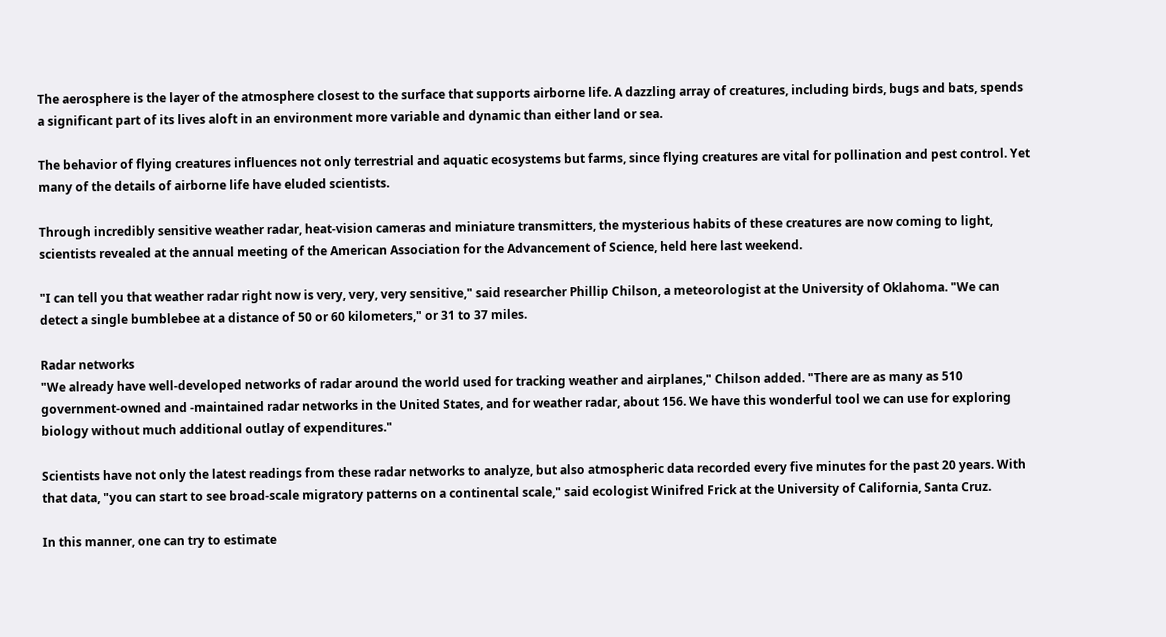The aerosphere is the layer of the atmosphere closest to the surface that supports airborne life. A dazzling array of creatures, including birds, bugs and bats, spends a significant part of its lives aloft in an environment more variable and dynamic than either land or sea.

The behavior of flying creatures influences not only terrestrial and aquatic ecosystems but farms, since flying creatures are vital for pollination and pest control. Yet many of the details of airborne life have eluded scientists.

Through incredibly sensitive weather radar, heat-vision cameras and miniature transmitters, the mysterious habits of these creatures are now coming to light, scientists revealed at the annual meeting of the American Association for the Advancement of Science, held here last weekend.

"I can tell you that weather radar right now is very, very, very sensitive," said researcher Phillip Chilson, a meteorologist at the University of Oklahoma. "We can detect a single bumblebee at a distance of 50 or 60 kilometers," or 31 to 37 miles.

Radar networks
"We already have well-developed networks of radar around the world used for tracking weather and airplanes," Chilson added. "There are as many as 510 government-owned and -maintained radar networks in the United States, and for weather radar, about 156. We have this wonderful tool we can use for exploring biology without much additional outlay of expenditures."

Scientists have not only the latest readings from these radar networks to analyze, but also atmospheric data recorded every five minutes for the past 20 years. With that data, "you can start to see broad-scale migratory patterns on a continental scale," said ecologist Winifred Frick at the University of California, Santa Cruz.

In this manner, one can try to estimate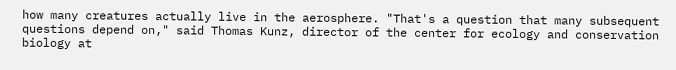how many creatures actually live in the aerosphere. "That's a question that many subsequent questions depend on," said Thomas Kunz, director of the center for ecology and conservation biology at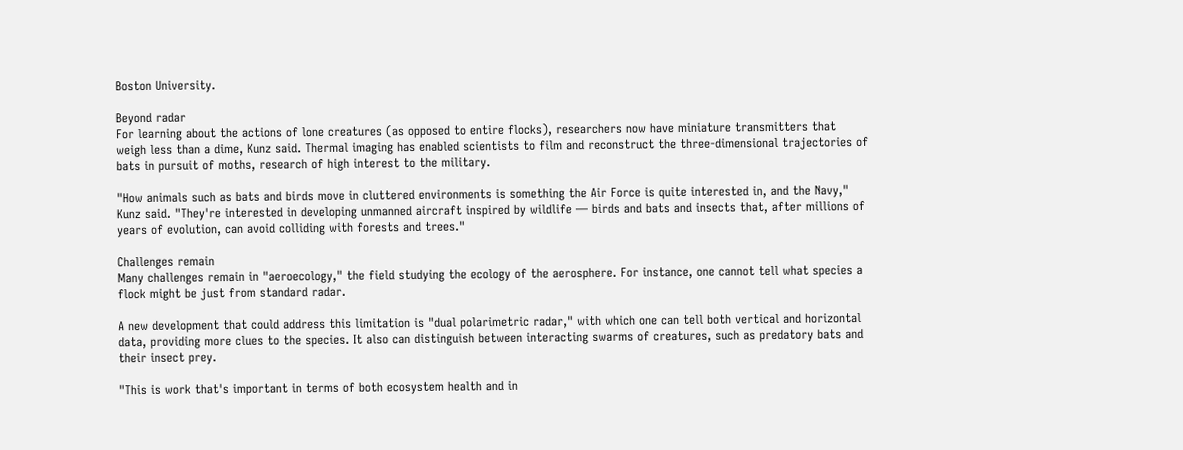Boston University.

Beyond radar
For learning about the actions of lone creatures (as opposed to entire flocks), researchers now have miniature transmitters that weigh less than a dime, Kunz said. Thermal imaging has enabled scientists to film and reconstruct the three-dimensional trajectories of bats in pursuit of moths, research of high interest to the military.

"How animals such as bats and birds move in cluttered environments is something the Air Force is quite interested in, and the Navy," Kunz said. "They're interested in developing unmanned aircraft inspired by wildlife — birds and bats and insects that, after millions of years of evolution, can avoid colliding with forests and trees."

Challenges remain
Many challenges remain in "aeroecology," the field studying the ecology of the aerosphere. For instance, one cannot tell what species a flock might be just from standard radar.

A new development that could address this limitation is "dual polarimetric radar," with which one can tell both vertical and horizontal data, providing more clues to the species. It also can distinguish between interacting swarms of creatures, such as predatory bats and their insect prey.

"This is work that's important in terms of both ecosystem health and in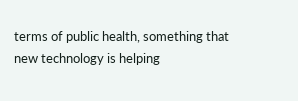terms of public health, something that new technology is helping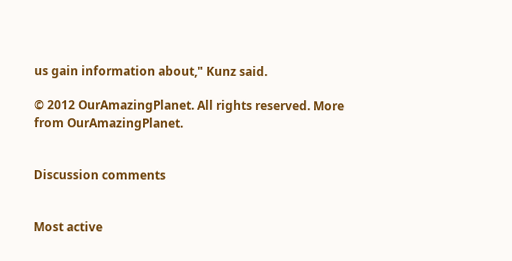us gain information about," Kunz said.

© 2012 OurAmazingPlanet. All rights reserved. More from OurAmazingPlanet.


Discussion comments


Most active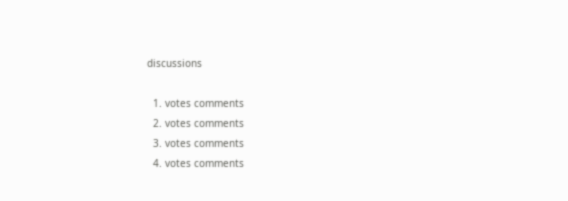discussions

  1. votes comments
  2. votes comments
  3. votes comments
  4. votes comments